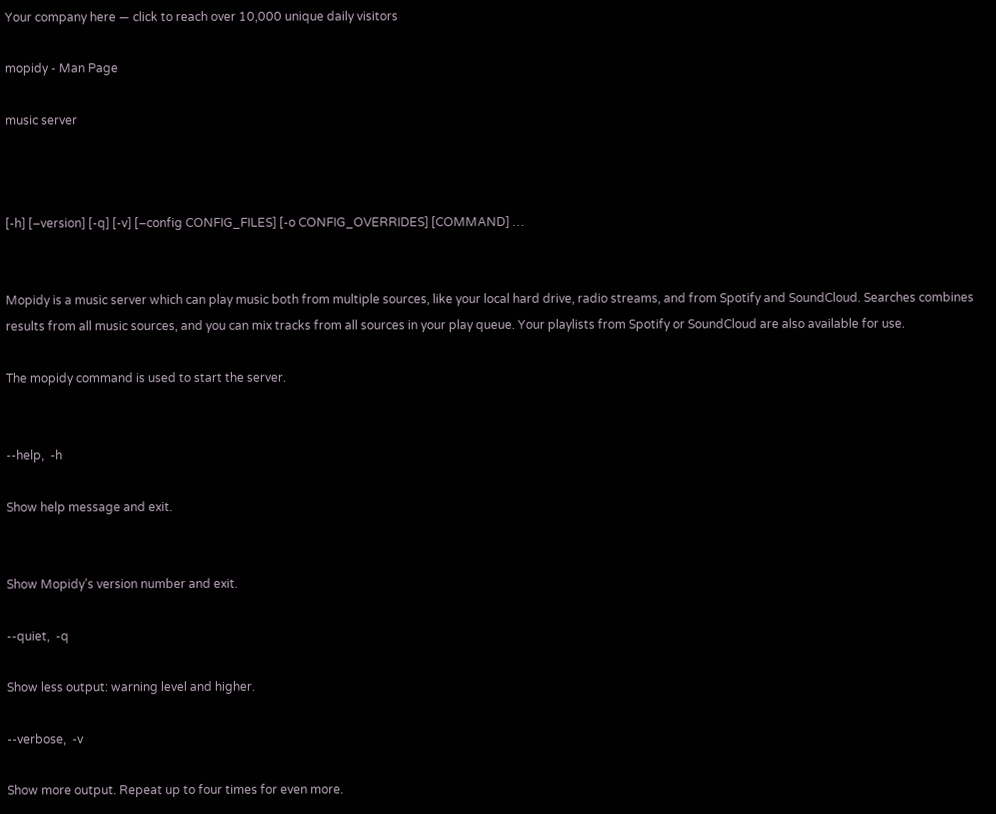Your company here — click to reach over 10,000 unique daily visitors

mopidy - Man Page

music server



[-h] [–version] [-q] [-v] [–config CONFIG_FILES] [-o CONFIG_OVERRIDES] [COMMAND] …


Mopidy is a music server which can play music both from multiple sources, like your local hard drive, radio streams, and from Spotify and SoundCloud. Searches combines results from all music sources, and you can mix tracks from all sources in your play queue. Your playlists from Spotify or SoundCloud are also available for use.

The mopidy command is used to start the server.


--help,  -h

Show help message and exit.


Show Mopidy’s version number and exit.

--quiet,  -q

Show less output: warning level and higher.

--verbose,  -v

Show more output. Repeat up to four times for even more.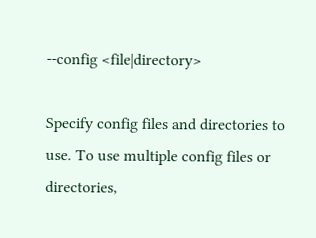--config <file|directory>

Specify config files and directories to use. To use multiple config files or directories,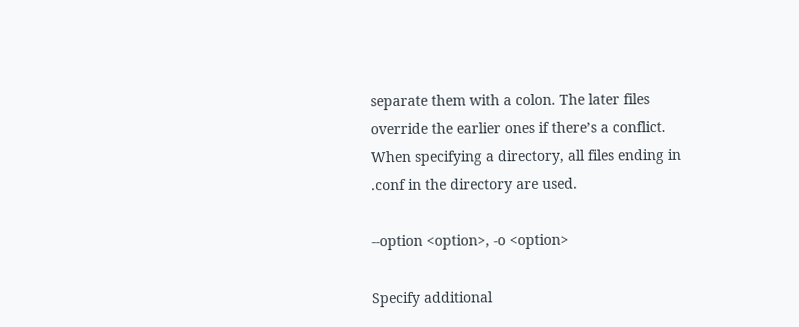separate them with a colon. The later files override the earlier ones if there’s a conflict. When specifying a directory, all files ending in .conf in the directory are used.

--option <option>, -o <option>

Specify additional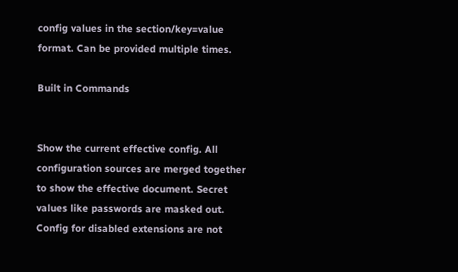config values in the section/key=value format. Can be provided multiple times.

Built in Commands


Show the current effective config. All configuration sources are merged together to show the effective document. Secret values like passwords are masked out. Config for disabled extensions are not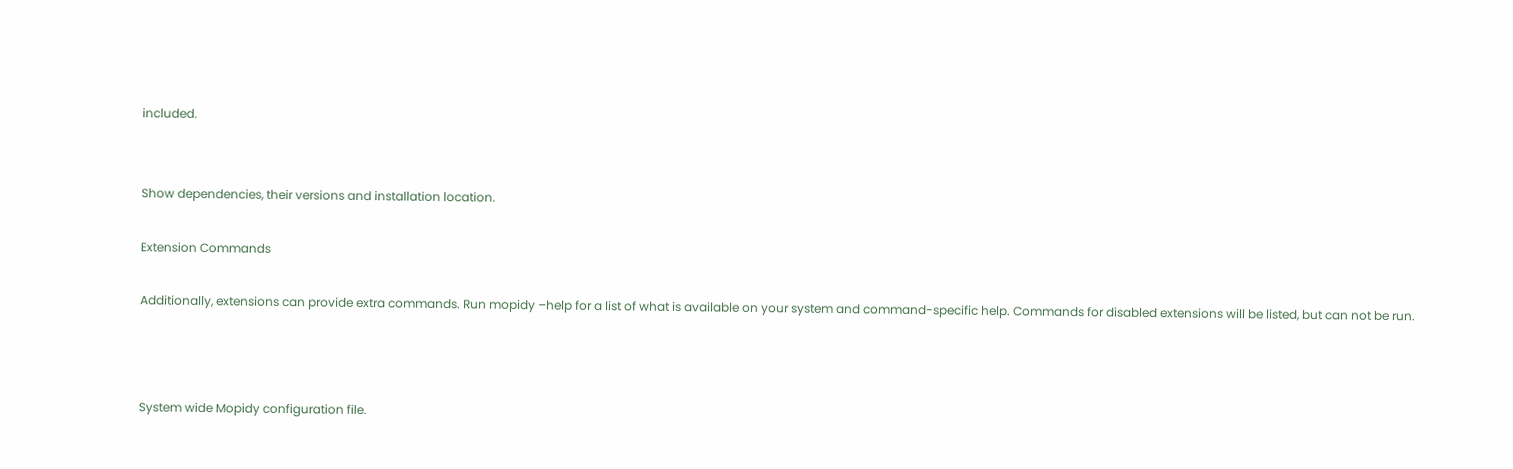included.


Show dependencies, their versions and installation location.

Extension Commands

Additionally, extensions can provide extra commands. Run mopidy –help for a list of what is available on your system and command-specific help. Commands for disabled extensions will be listed, but can not be run.



System wide Mopidy configuration file.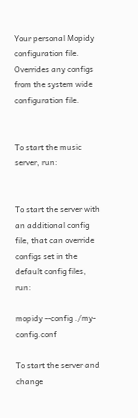Your personal Mopidy configuration file. Overrides any configs from the system wide configuration file.


To start the music server, run:


To start the server with an additional config file, that can override configs set in the default config files, run:

mopidy --config ./my-config.conf

To start the server and change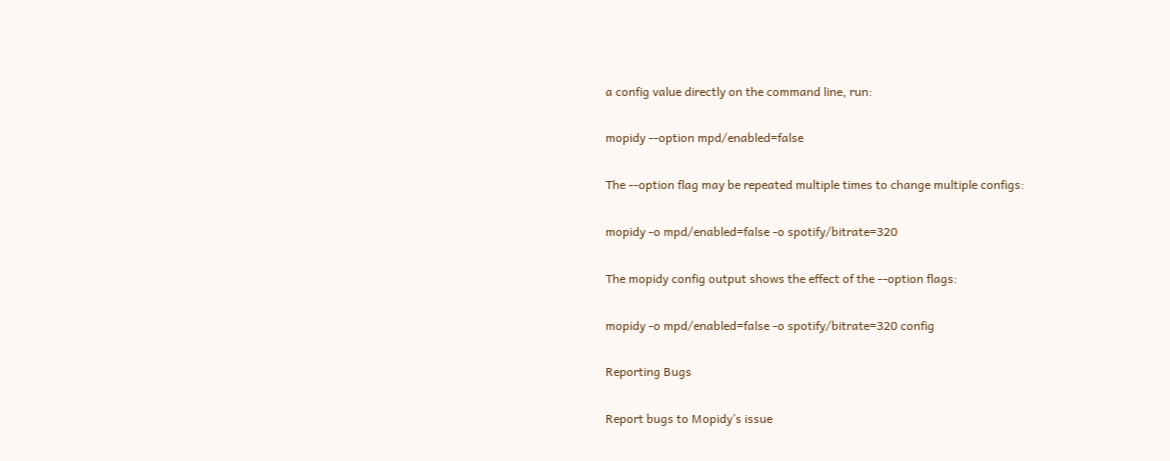a config value directly on the command line, run:

mopidy --option mpd/enabled=false

The --option flag may be repeated multiple times to change multiple configs:

mopidy -o mpd/enabled=false -o spotify/bitrate=320

The mopidy config output shows the effect of the --option flags:

mopidy -o mpd/enabled=false -o spotify/bitrate=320 config

Reporting Bugs

Report bugs to Mopidy’s issue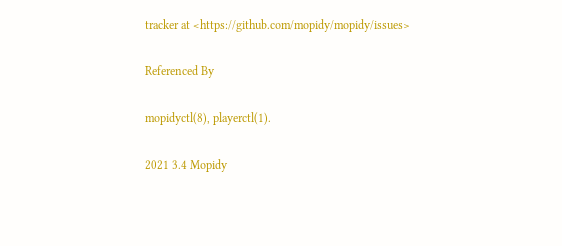tracker at <https://github.com/mopidy/mopidy/issues>

Referenced By

mopidyctl(8), playerctl(1).

2021 3.4 Mopidy